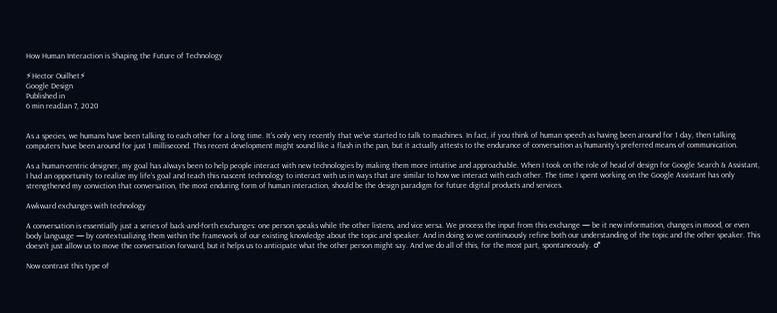How Human Interaction is Shaping the Future of Technology

⚡Hector Ouilhet⚡
Google Design
Published in
6 min readJan 7, 2020


As a species, we humans have been talking to each other for a long time. It’s only very recently that we’ve started to talk to machines. In fact, if you think of human speech as having been around for 1 day, then talking computers have been around for just 1 millisecond. This recent development might sound like a flash in the pan, but it actually attests to the endurance of conversation as humanity’s preferred means of communication.

As a human-centric designer, my goal has always been to help people interact with new technologies by making them more intuitive and approachable. When I took on the role of head of design for Google Search & Assistant, I had an opportunity to realize my life’s goal and teach this nascent technology to interact with us in ways that are similar to how we interact with each other. The time I spent working on the Google Assistant has only strengthened my conviction that conversation, the most enduring form of human interaction, should be the design paradigm for future digital products and services.

Awkward exchanges with technology

A conversation is essentially just a series of back-and-forth exchanges: one person speaks while the other listens, and vice versa. We process the input from this exchange — be it new information, changes in mood, or even body language — by contextualizing them within the framework of our existing knowledge about the topic and speaker. And in doing so we continuously refine both our understanding of the topic and the other speaker. This doesn’t just allow us to move the conversation forward, but it helps us to anticipate what the other person might say. And we do all of this, for the most part, spontaneously. ♂

Now contrast this type of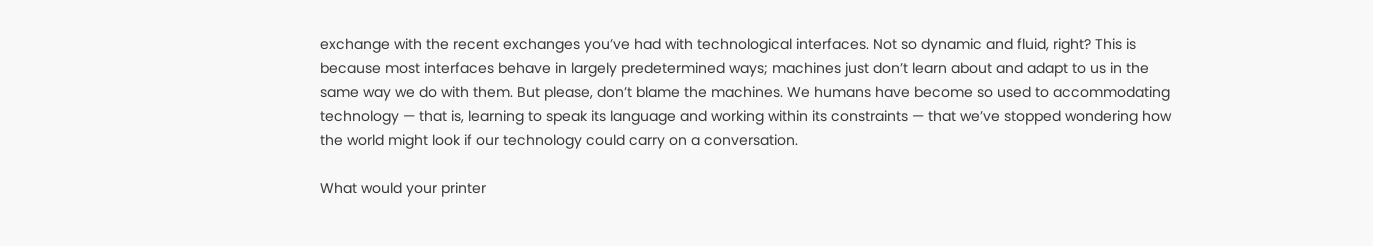exchange with the recent exchanges you’ve had with technological interfaces. Not so dynamic and fluid, right? This is because most interfaces behave in largely predetermined ways; machines just don’t learn about and adapt to us in the same way we do with them. But please, don’t blame the machines. We humans have become so used to accommodating technology — that is, learning to speak its language and working within its constraints — that we’ve stopped wondering how the world might look if our technology could carry on a conversation.

What would your printer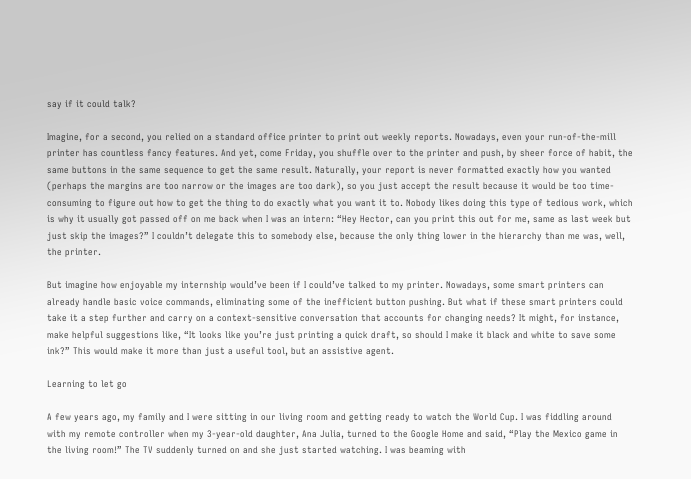say if it could talk?

Imagine, for a second, you relied on a standard office printer to print out weekly reports. Nowadays, even your run-of-the-mill printer has countless fancy features. And yet, come Friday, you shuffle over to the printer and push, by sheer force of habit, the same buttons in the same sequence to get the same result. Naturally, your report is never formatted exactly how you wanted (perhaps the margins are too narrow or the images are too dark), so you just accept the result because it would be too time-consuming to figure out how to get the thing to do exactly what you want it to. Nobody likes doing this type of tedious work, which is why it usually got passed off on me back when I was an intern: “Hey Hector, can you print this out for me, same as last week but just skip the images?” I couldn’t delegate this to somebody else, because the only thing lower in the hierarchy than me was, well, the printer.

But imagine how enjoyable my internship would’ve been if I could’ve talked to my printer. Nowadays, some smart printers can already handle basic voice commands, eliminating some of the inefficient button pushing. But what if these smart printers could take it a step further and carry on a context-sensitive conversation that accounts for changing needs? It might, for instance, make helpful suggestions like, “It looks like you’re just printing a quick draft, so should I make it black and white to save some ink?” This would make it more than just a useful tool, but an assistive agent.

Learning to let go

A few years ago, my family and I were sitting in our living room and getting ready to watch the World Cup. I was fiddling around with my remote controller when my 3-year-old daughter, Ana Julia, turned to the Google Home and said, “Play the Mexico game in the living room!” The TV suddenly turned on and she just started watching. I was beaming with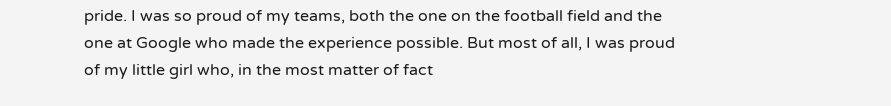pride. I was so proud of my teams, both the one on the football field and the one at Google who made the experience possible. But most of all, I was proud of my little girl who, in the most matter of fact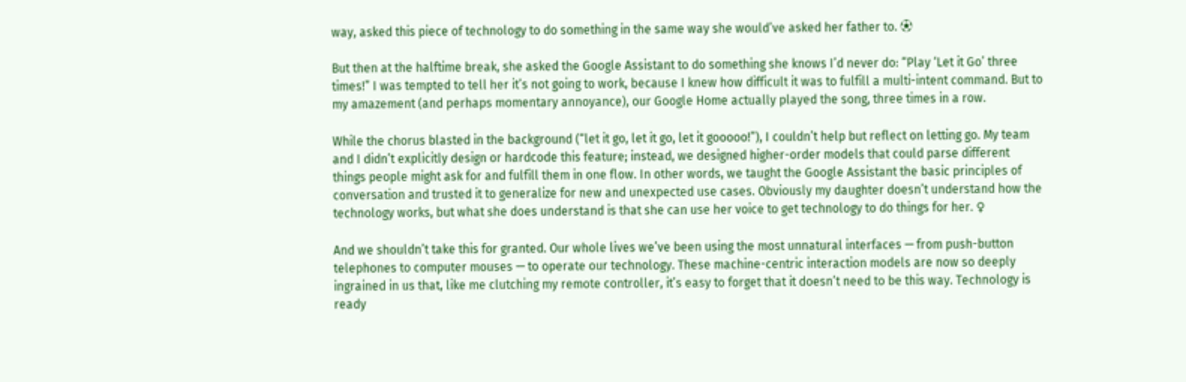way, asked this piece of technology to do something in the same way she would’ve asked her father to. ⚽

But then at the halftime break, she asked the Google Assistant to do something she knows I’d never do: “Play ‘Let it Go’ three times!” I was tempted to tell her it’s not going to work, because I knew how difficult it was to fulfill a multi-intent command. But to my amazement (and perhaps momentary annoyance), our Google Home actually played the song, three times in a row.

While the chorus blasted in the background (“let it go, let it go, let it gooooo!”), I couldn’t help but reflect on letting go. My team and I didn’t explicitly design or hardcode this feature; instead, we designed higher-order models that could parse different things people might ask for and fulfill them in one flow. In other words, we taught the Google Assistant the basic principles of conversation and trusted it to generalize for new and unexpected use cases. Obviously my daughter doesn’t understand how the technology works, but what she does understand is that she can use her voice to get technology to do things for her. ♀

And we shouldn’t take this for granted. Our whole lives we’ve been using the most unnatural interfaces — from push-button telephones to computer mouses — to operate our technology. These machine-centric interaction models are now so deeply ingrained in us that, like me clutching my remote controller, it’s easy to forget that it doesn’t need to be this way. Technology is ready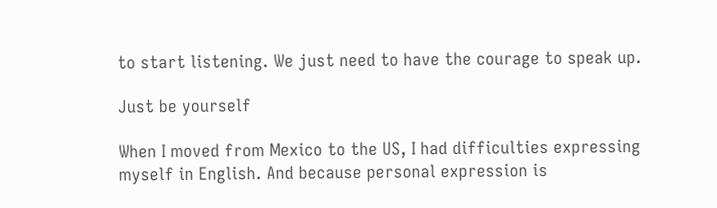to start listening. We just need to have the courage to speak up.

Just be yourself

When I moved from Mexico to the US, I had difficulties expressing myself in English. And because personal expression is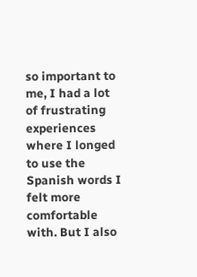so important to me, I had a lot of frustrating experiences where I longed to use the Spanish words I felt more comfortable with. But I also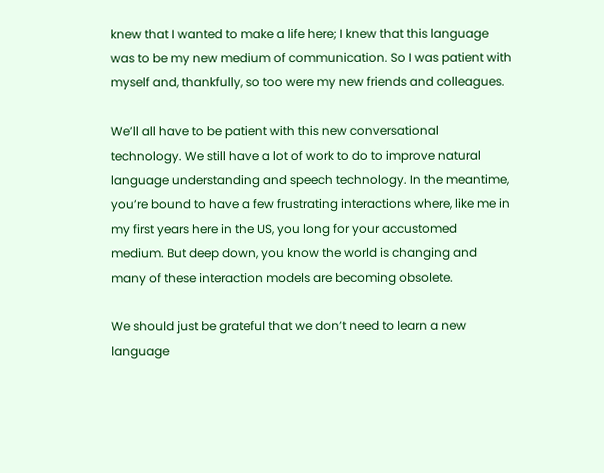knew that I wanted to make a life here; I knew that this language was to be my new medium of communication. So I was patient with myself and, thankfully, so too were my new friends and colleagues.

We’ll all have to be patient with this new conversational technology. We still have a lot of work to do to improve natural language understanding and speech technology. In the meantime, you’re bound to have a few frustrating interactions where, like me in my first years here in the US, you long for your accustomed medium. But deep down, you know the world is changing and many of these interaction models are becoming obsolete.

We should just be grateful that we don’t need to learn a new language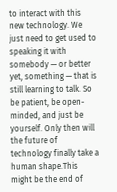to interact with this new technology. We just need to get used to speaking it with somebody — or better yet, something — that is still learning to talk. So be patient, be open-minded, and just be yourself. Only then will the future of technology finally take a human shape.This might be the end of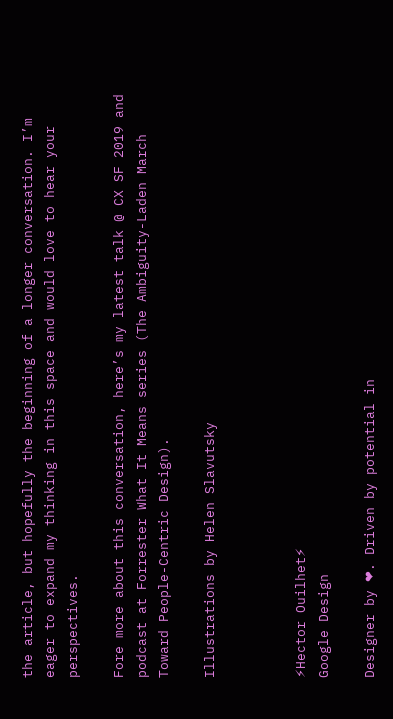the article, but hopefully the beginning of a longer conversation. I’m eager to expand my thinking in this space and would love to hear your perspectives.

Fore more about this conversation, here’s my latest talk @ CX SF 2019 and podcast at Forrester What It Means series (The Ambiguity-Laden March Toward People-Centric Design).

Illustrations by Helen Slavutsky



⚡Hector Ouilhet⚡
Google Design

Designer by ❤. Driven by potential in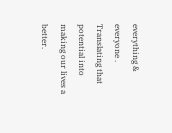everything & everyone . Translating that potential into making our lives a better.